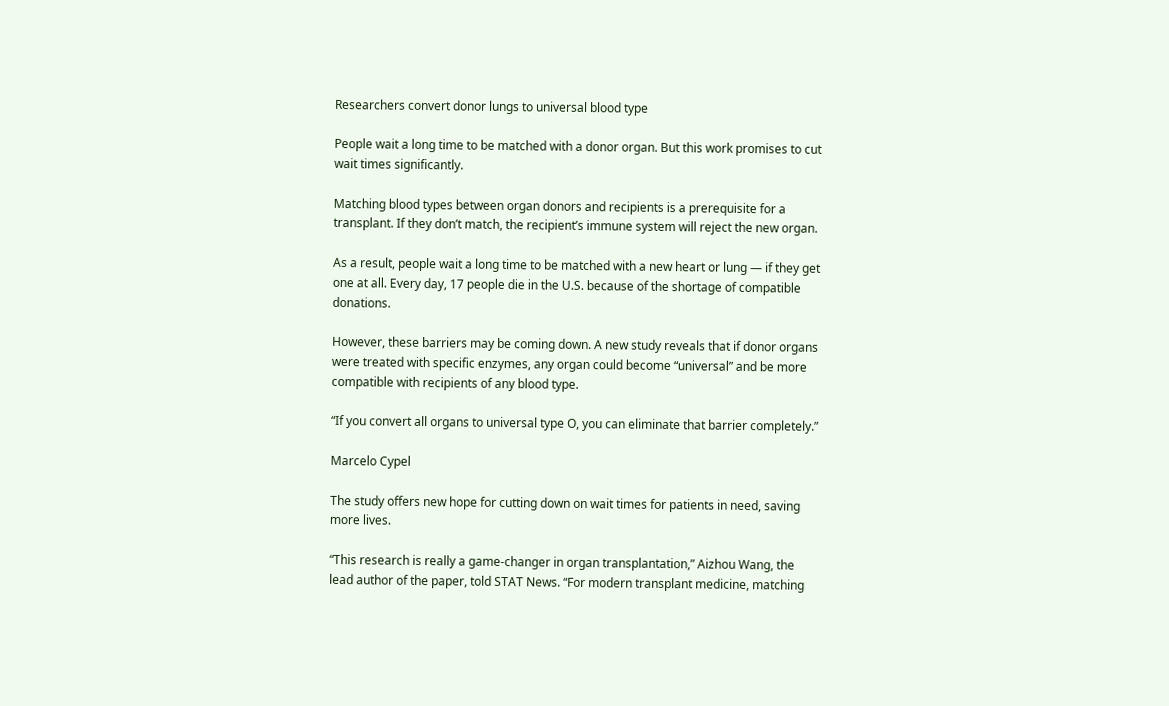Researchers convert donor lungs to universal blood type

People wait a long time to be matched with a donor organ. But this work promises to cut wait times significantly.

Matching blood types between organ donors and recipients is a prerequisite for a transplant. If they don’t match, the recipient’s immune system will reject the new organ.

As a result, people wait a long time to be matched with a new heart or lung — if they get one at all. Every day, 17 people die in the U.S. because of the shortage of compatible donations.

However, these barriers may be coming down. A new study reveals that if donor organs were treated with specific enzymes, any organ could become “universal” and be more compatible with recipients of any blood type.

“If you convert all organs to universal type O, you can eliminate that barrier completely.”

Marcelo Cypel

The study offers new hope for cutting down on wait times for patients in need, saving more lives.

“This research is really a game-changer in organ transplantation,” Aizhou Wang, the lead author of the paper, told STAT News. “For modern transplant medicine, matching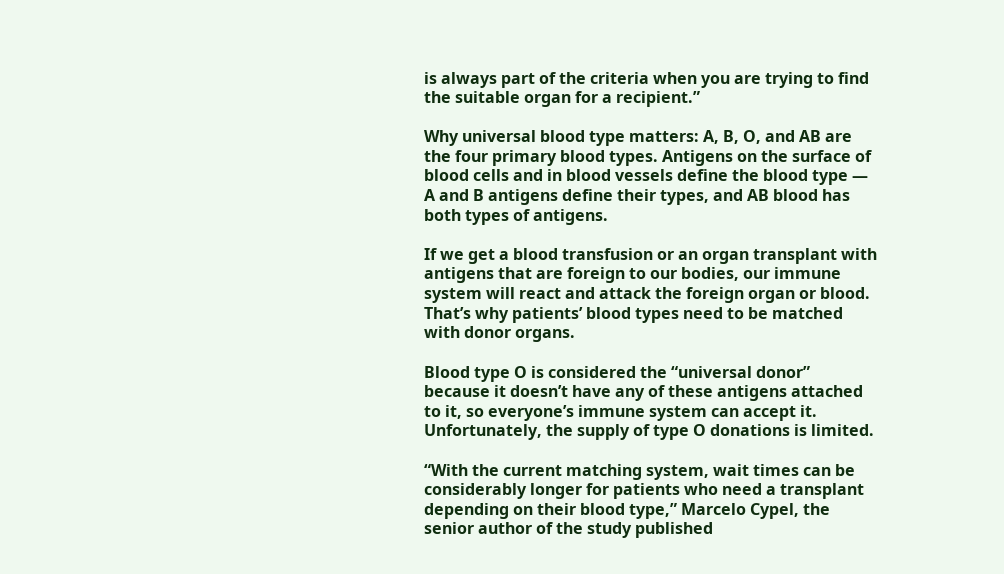is always part of the criteria when you are trying to find the suitable organ for a recipient.”

Why universal blood type matters: A, B, O, and AB are the four primary blood types. Antigens on the surface of blood cells and in blood vessels define the blood type — A and B antigens define their types, and AB blood has both types of antigens.

If we get a blood transfusion or an organ transplant with antigens that are foreign to our bodies, our immune system will react and attack the foreign organ or blood. That’s why patients’ blood types need to be matched with donor organs.

Blood type O is considered the “universal donor” because it doesn’t have any of these antigens attached to it, so everyone’s immune system can accept it. Unfortunately, the supply of type O donations is limited.

“With the current matching system, wait times can be considerably longer for patients who need a transplant depending on their blood type,” Marcelo Cypel, the senior author of the study published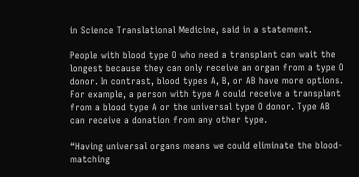in Science Translational Medicine, said in a statement.

People with blood type O who need a transplant can wait the longest because they can only receive an organ from a type O donor. In contrast, blood types A, B, or AB have more options. For example, a person with type A could receive a transplant from a blood type A or the universal type O donor. Type AB can receive a donation from any other type.

“Having universal organs means we could eliminate the blood-matching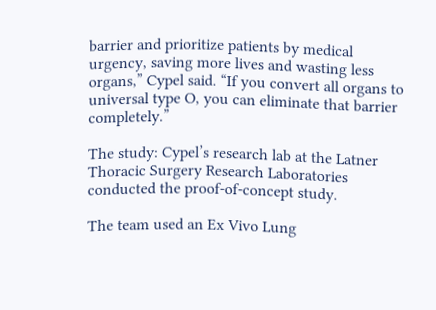barrier and prioritize patients by medical urgency, saving more lives and wasting less organs,” Cypel said. “If you convert all organs to universal type O, you can eliminate that barrier completely.”

The study: Cypel’s research lab at the Latner Thoracic Surgery Research Laboratories conducted the proof-of-concept study.

The team used an Ex Vivo Lung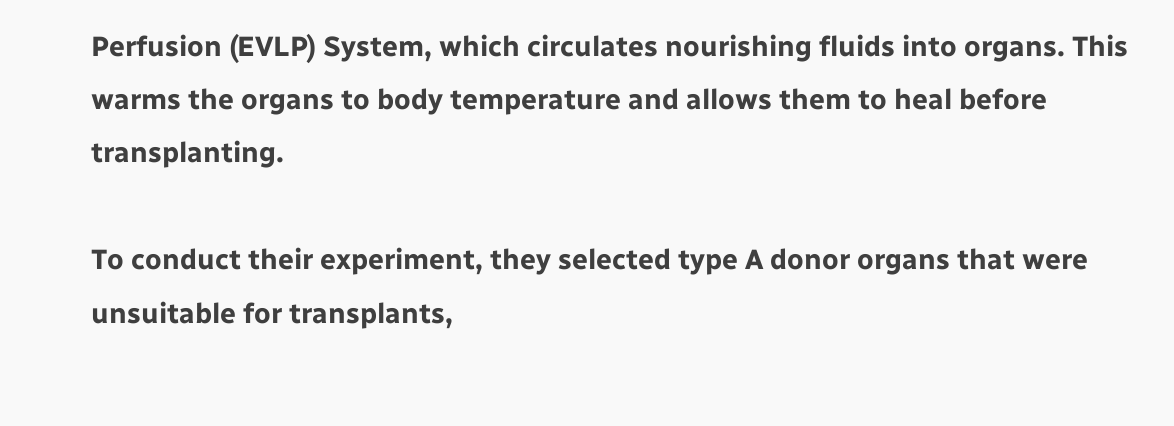Perfusion (EVLP) System, which circulates nourishing fluids into organs. This warms the organs to body temperature and allows them to heal before transplanting.

To conduct their experiment, they selected type A donor organs that were unsuitable for transplants,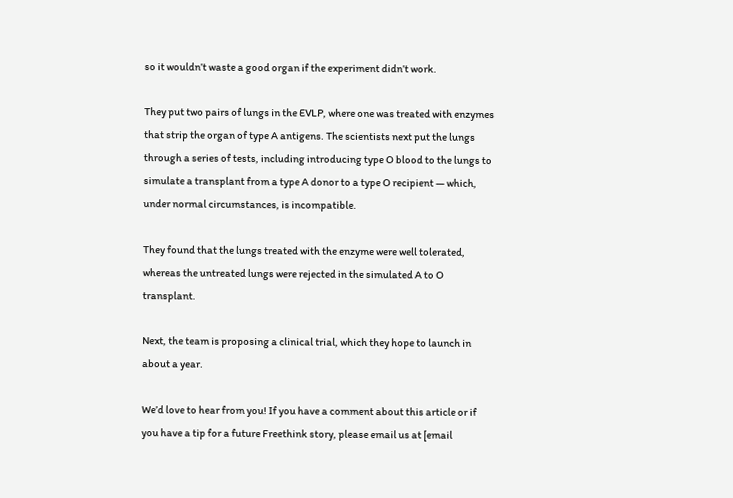so it wouldn’t waste a good organ if the experiment didn’t work.

They put two pairs of lungs in the EVLP, where one was treated with enzymes that strip the organ of type A antigens. The scientists next put the lungs through a series of tests, including introducing type O blood to the lungs to simulate a transplant from a type A donor to a type O recipient — which, under normal circumstances, is incompatible.

They found that the lungs treated with the enzyme were well tolerated, whereas the untreated lungs were rejected in the simulated A to O transplant.

Next, the team is proposing a clinical trial, which they hope to launch in about a year.

We’d love to hear from you! If you have a comment about this article or if you have a tip for a future Freethink story, please email us at [email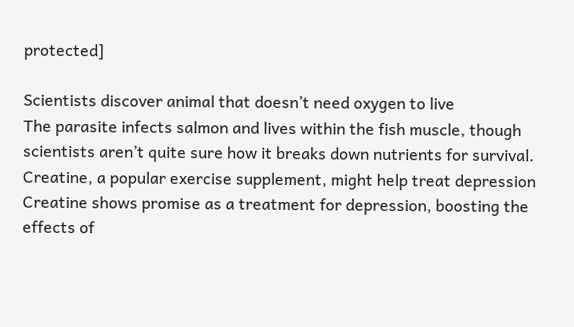protected]

Scientists discover animal that doesn’t need oxygen to live
The parasite infects salmon and lives within the fish muscle, though scientists aren’t quite sure how it breaks down nutrients for survival.
Creatine, a popular exercise supplement, might help treat depression
Creatine shows promise as a treatment for depression, boosting the effects of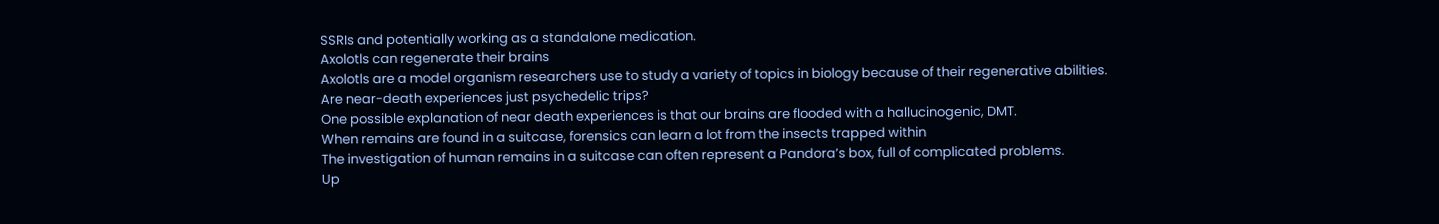SSRIs and potentially working as a standalone medication.
Axolotls can regenerate their brains
Axolotls are a model organism researchers use to study a variety of topics in biology because of their regenerative abilities.
Are near-death experiences just psychedelic trips?
One possible explanation of near death experiences is that our brains are flooded with a hallucinogenic, DMT.
When remains are found in a suitcase, forensics can learn a lot from the insects trapped within
The investigation of human remains in a suitcase can often represent a Pandora’s box, full of complicated problems.
Up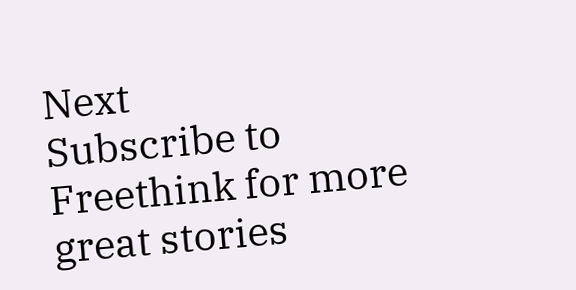Next
Subscribe to Freethink for more great stories